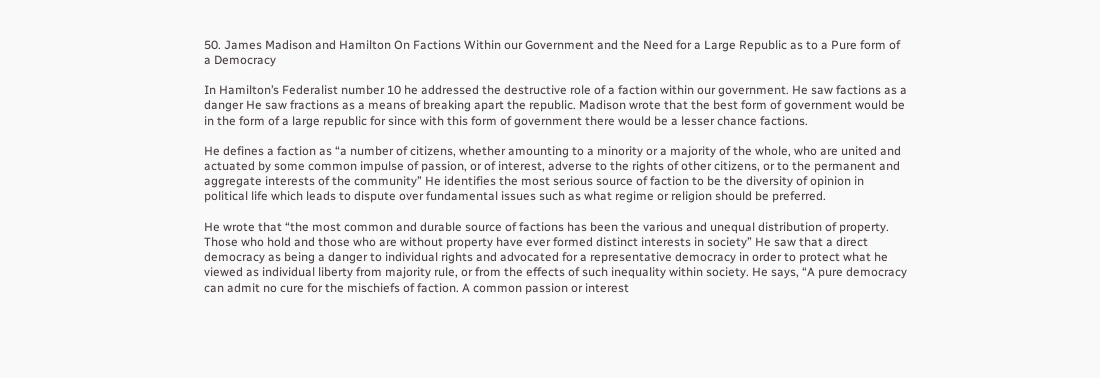50. James Madison and Hamilton On Factions Within our Government and the Need for a Large Republic as to a Pure form of a Democracy

In Hamilton’s Federalist number 10 he addressed the destructive role of a faction within our government. He saw factions as a danger He saw fractions as a means of breaking apart the republic. Madison wrote that the best form of government would be in the form of a large republic for since with this form of government there would be a lesser chance factions.

He defines a faction as “a number of citizens, whether amounting to a minority or a majority of the whole, who are united and actuated by some common impulse of passion, or of interest, adverse to the rights of other citizens, or to the permanent and aggregate interests of the community” He identifies the most serious source of faction to be the diversity of opinion in political life which leads to dispute over fundamental issues such as what regime or religion should be preferred.

He wrote that “the most common and durable source of factions has been the various and unequal distribution of property. Those who hold and those who are without property have ever formed distinct interests in society” He saw that a direct democracy as being a danger to individual rights and advocated for a representative democracy in order to protect what he viewed as individual liberty from majority rule, or from the effects of such inequality within society. He says, “A pure democracy can admit no cure for the mischiefs of faction. A common passion or interest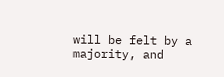will be felt by a majority, and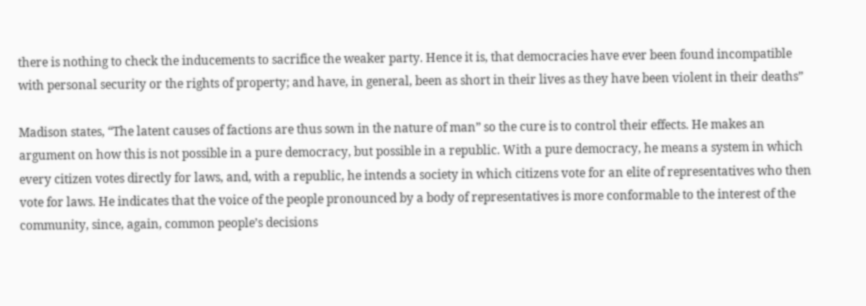there is nothing to check the inducements to sacrifice the weaker party. Hence it is, that democracies have ever been found incompatible with personal security or the rights of property; and have, in general, been as short in their lives as they have been violent in their deaths”

Madison states, “The latent causes of factions are thus sown in the nature of man” so the cure is to control their effects. He makes an argument on how this is not possible in a pure democracy, but possible in a republic. With a pure democracy, he means a system in which every citizen votes directly for laws, and, with a republic, he intends a society in which citizens vote for an elite of representatives who then vote for laws. He indicates that the voice of the people pronounced by a body of representatives is more conformable to the interest of the community, since, again, common people’s decisions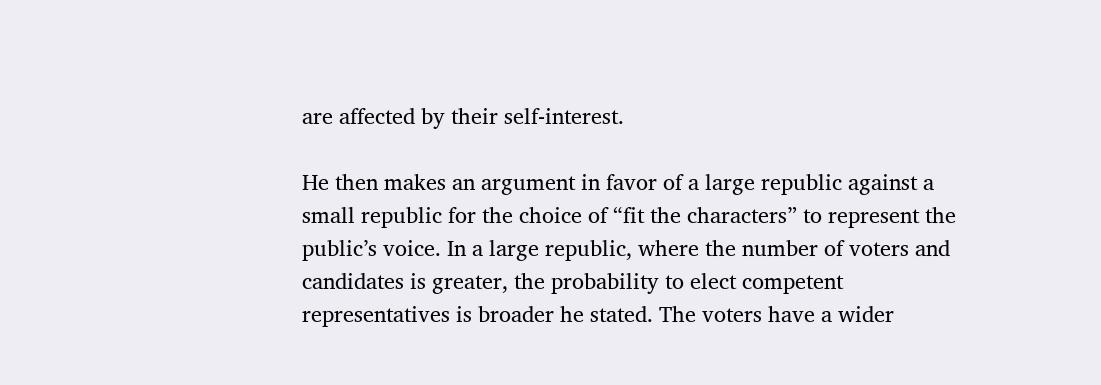are affected by their self-interest.

He then makes an argument in favor of a large republic against a small republic for the choice of “fit the characters” to represent the public’s voice. In a large republic, where the number of voters and candidates is greater, the probability to elect competent representatives is broader he stated. The voters have a wider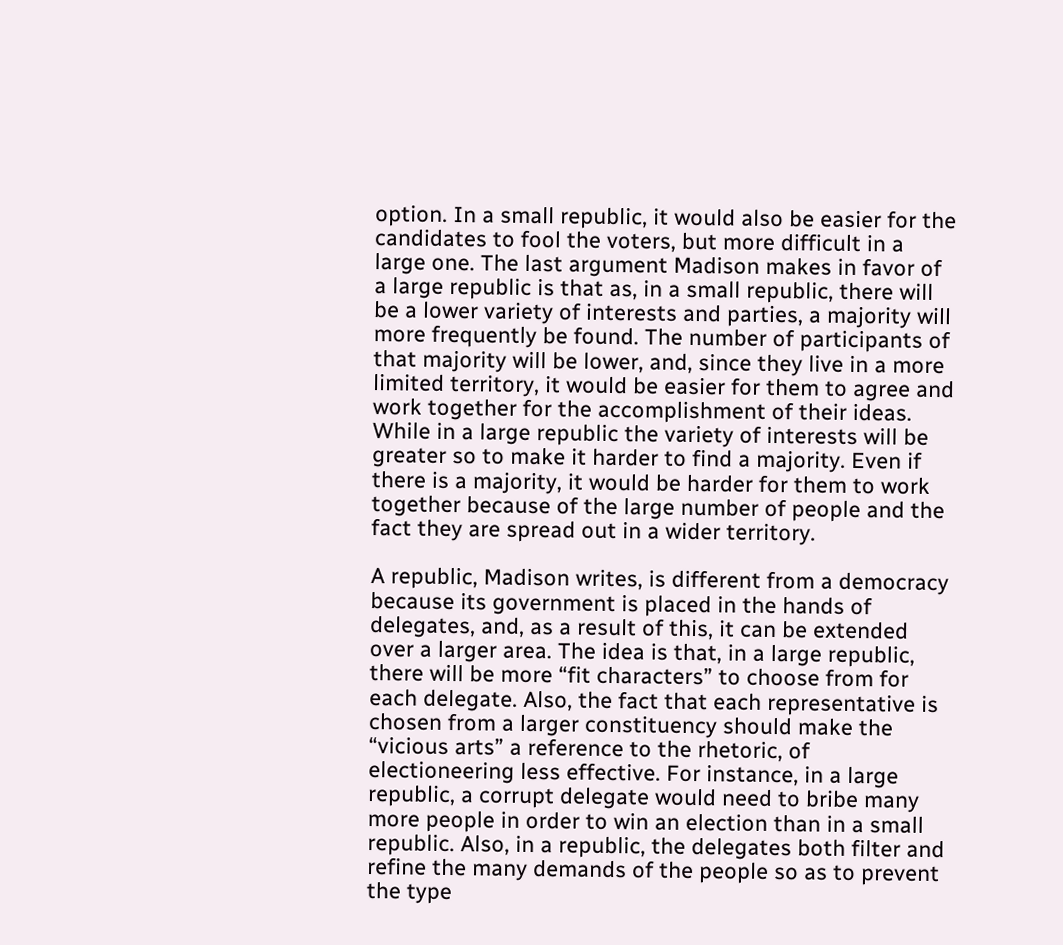option. In a small republic, it would also be easier for the candidates to fool the voters, but more difficult in a large one. The last argument Madison makes in favor of a large republic is that as, in a small republic, there will be a lower variety of interests and parties, a majority will more frequently be found. The number of participants of that majority will be lower, and, since they live in a more limited territory, it would be easier for them to agree and work together for the accomplishment of their ideas. While in a large republic the variety of interests will be greater so to make it harder to find a majority. Even if there is a majority, it would be harder for them to work together because of the large number of people and the fact they are spread out in a wider territory.

A republic, Madison writes, is different from a democracy because its government is placed in the hands of delegates, and, as a result of this, it can be extended over a larger area. The idea is that, in a large republic, there will be more “fit characters” to choose from for each delegate. Also, the fact that each representative is chosen from a larger constituency should make the “vicious arts” a reference to the rhetoric, of electioneering less effective. For instance, in a large republic, a corrupt delegate would need to bribe many more people in order to win an election than in a small republic. Also, in a republic, the delegates both filter and refine the many demands of the people so as to prevent the type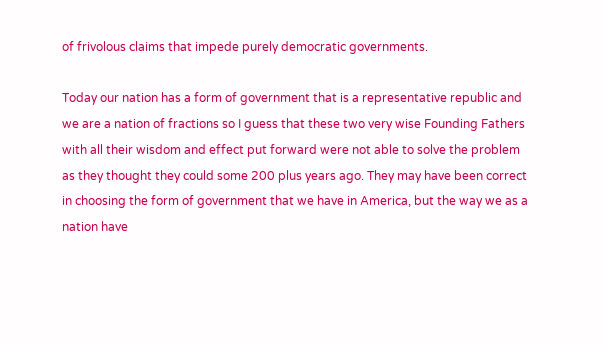of frivolous claims that impede purely democratic governments.

Today our nation has a form of government that is a representative republic and we are a nation of fractions so I guess that these two very wise Founding Fathers with all their wisdom and effect put forward were not able to solve the problem as they thought they could some 200 plus years ago. They may have been correct in choosing the form of government that we have in America, but the way we as a nation have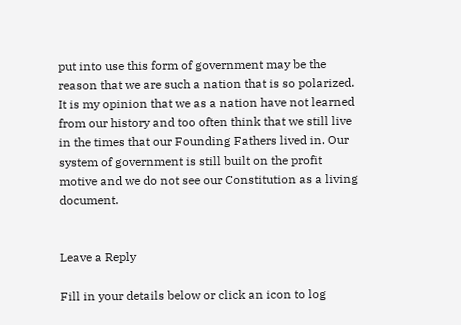put into use this form of government may be the reason that we are such a nation that is so polarized. It is my opinion that we as a nation have not learned from our history and too often think that we still live in the times that our Founding Fathers lived in. Our system of government is still built on the profit motive and we do not see our Constitution as a living document.


Leave a Reply

Fill in your details below or click an icon to log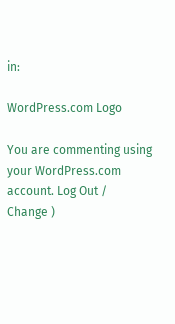in:

WordPress.com Logo

You are commenting using your WordPress.com account. Log Out /  Change )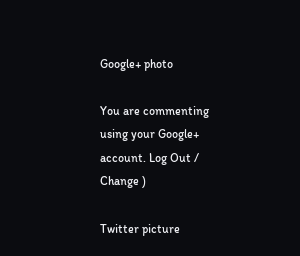Google+ photo

You are commenting using your Google+ account. Log Out /  Change )

Twitter picture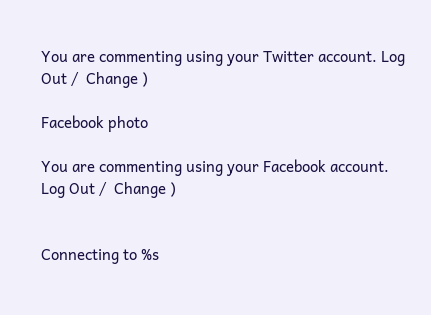You are commenting using your Twitter account. Log Out /  Change )

Facebook photo

You are commenting using your Facebook account. Log Out /  Change )


Connecting to %s